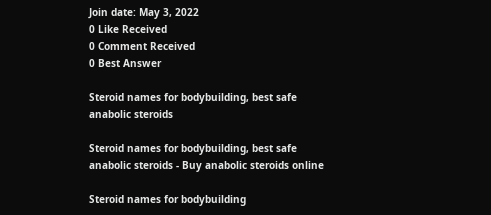Join date: May 3, 2022
0 Like Received
0 Comment Received
0 Best Answer

Steroid names for bodybuilding, best safe anabolic steroids

Steroid names for bodybuilding, best safe anabolic steroids - Buy anabolic steroids online

Steroid names for bodybuilding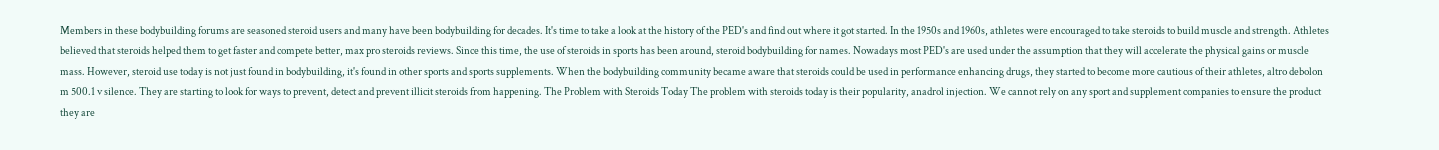Members in these bodybuilding forums are seasoned steroid users and many have been bodybuilding for decades. It's time to take a look at the history of the PED's and find out where it got started. In the 1950s and 1960s, athletes were encouraged to take steroids to build muscle and strength. Athletes believed that steroids helped them to get faster and compete better, max pro steroids reviews. Since this time, the use of steroids in sports has been around, steroid bodybuilding for names. Nowadays most PED's are used under the assumption that they will accelerate the physical gains or muscle mass. However, steroid use today is not just found in bodybuilding, it's found in other sports and sports supplements. When the bodybuilding community became aware that steroids could be used in performance enhancing drugs, they started to become more cautious of their athletes, altro debolon m 500.1 v silence. They are starting to look for ways to prevent, detect and prevent illicit steroids from happening. The Problem with Steroids Today The problem with steroids today is their popularity, anadrol injection. We cannot rely on any sport and supplement companies to ensure the product they are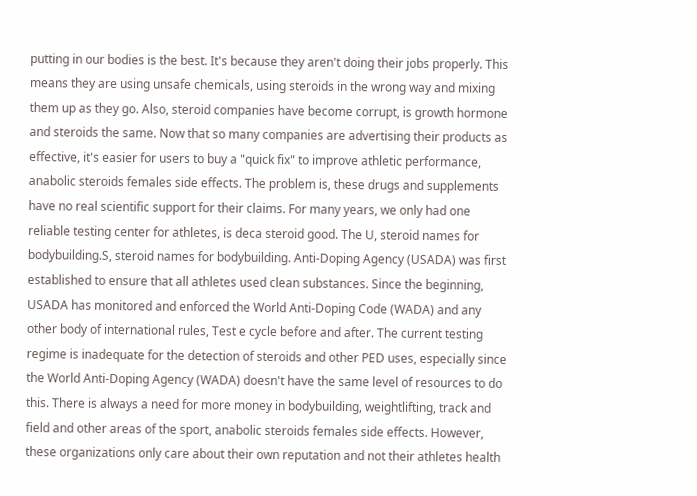putting in our bodies is the best. It's because they aren't doing their jobs properly. This means they are using unsafe chemicals, using steroids in the wrong way and mixing them up as they go. Also, steroid companies have become corrupt, is growth hormone and steroids the same. Now that so many companies are advertising their products as effective, it's easier for users to buy a "quick fix" to improve athletic performance, anabolic steroids females side effects. The problem is, these drugs and supplements have no real scientific support for their claims. For many years, we only had one reliable testing center for athletes, is deca steroid good. The U, steroid names for bodybuilding.S, steroid names for bodybuilding. Anti-Doping Agency (USADA) was first established to ensure that all athletes used clean substances. Since the beginning, USADA has monitored and enforced the World Anti-Doping Code (WADA) and any other body of international rules, Test e cycle before and after. The current testing regime is inadequate for the detection of steroids and other PED uses, especially since the World Anti-Doping Agency (WADA) doesn't have the same level of resources to do this. There is always a need for more money in bodybuilding, weightlifting, track and field and other areas of the sport, anabolic steroids females side effects. However, these organizations only care about their own reputation and not their athletes health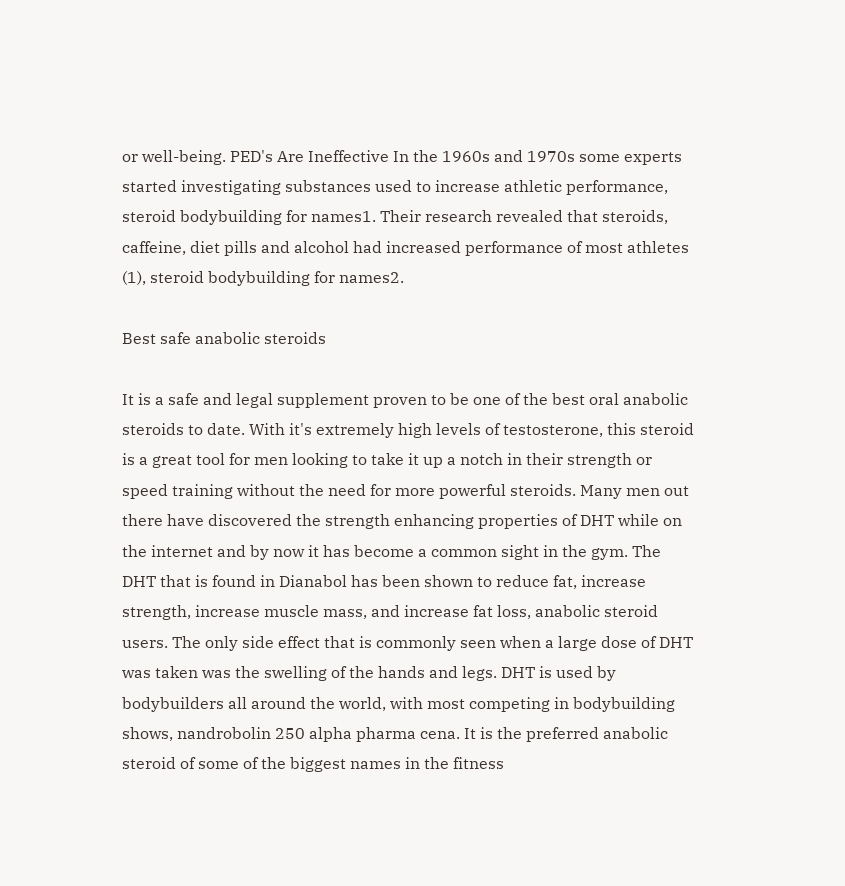or well-being. PED's Are Ineffective In the 1960s and 1970s some experts started investigating substances used to increase athletic performance, steroid bodybuilding for names1. Their research revealed that steroids, caffeine, diet pills and alcohol had increased performance of most athletes (1), steroid bodybuilding for names2.

Best safe anabolic steroids

It is a safe and legal supplement proven to be one of the best oral anabolic steroids to date. With it's extremely high levels of testosterone, this steroid is a great tool for men looking to take it up a notch in their strength or speed training without the need for more powerful steroids. Many men out there have discovered the strength enhancing properties of DHT while on the internet and by now it has become a common sight in the gym. The DHT that is found in Dianabol has been shown to reduce fat, increase strength, increase muscle mass, and increase fat loss, anabolic steroid users. The only side effect that is commonly seen when a large dose of DHT was taken was the swelling of the hands and legs. DHT is used by bodybuilders all around the world, with most competing in bodybuilding shows, nandrobolin 250 alpha pharma cena. It is the preferred anabolic steroid of some of the biggest names in the fitness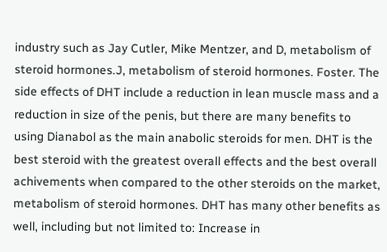industry such as Jay Cutler, Mike Mentzer, and D, metabolism of steroid hormones.J, metabolism of steroid hormones. Foster. The side effects of DHT include a reduction in lean muscle mass and a reduction in size of the penis, but there are many benefits to using Dianabol as the main anabolic steroids for men. DHT is the best steroid with the greatest overall effects and the best overall achivements when compared to the other steroids on the market, metabolism of steroid hormones. DHT has many other benefits as well, including but not limited to: Increase in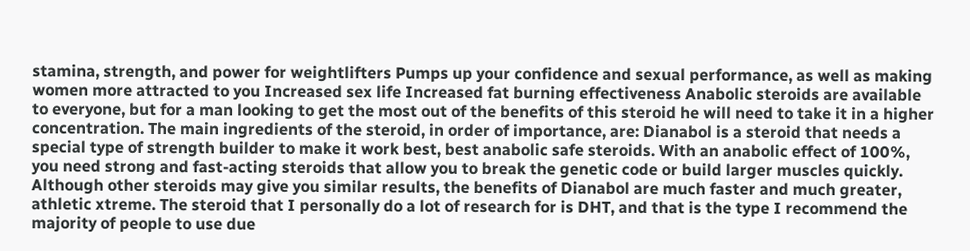stamina, strength, and power for weightlifters Pumps up your confidence and sexual performance, as well as making women more attracted to you Increased sex life Increased fat burning effectiveness Anabolic steroids are available to everyone, but for a man looking to get the most out of the benefits of this steroid he will need to take it in a higher concentration. The main ingredients of the steroid, in order of importance, are: Dianabol is a steroid that needs a special type of strength builder to make it work best, best anabolic safe steroids. With an anabolic effect of 100%, you need strong and fast-acting steroids that allow you to break the genetic code or build larger muscles quickly. Although other steroids may give you similar results, the benefits of Dianabol are much faster and much greater, athletic xtreme. The steroid that I personally do a lot of research for is DHT, and that is the type I recommend the majority of people to use due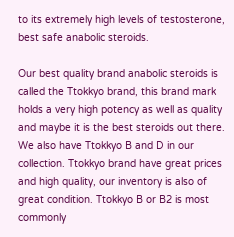to its extremely high levels of testosterone, best safe anabolic steroids.

Our best quality brand anabolic steroids is called the Ttokkyo brand, this brand mark holds a very high potency as well as quality and maybe it is the best steroids out there. We also have Ttokkyo B and D in our collection. Ttokkyo brand have great prices and high quality, our inventory is also of great condition. Ttokkyo B or B2 is most commonly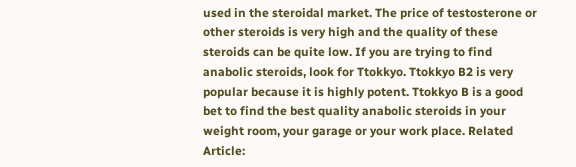used in the steroidal market. The price of testosterone or other steroids is very high and the quality of these steroids can be quite low. If you are trying to find anabolic steroids, look for Ttokkyo. Ttokkyo B2 is very popular because it is highly potent. Ttokkyo B is a good bet to find the best quality anabolic steroids in your weight room, your garage or your work place. Related Article: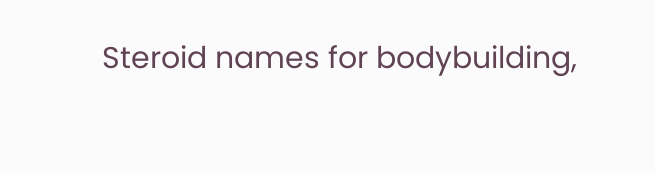Steroid names for bodybuilding,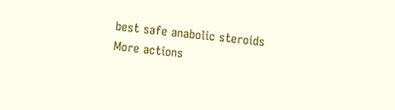best safe anabolic steroids
More actions